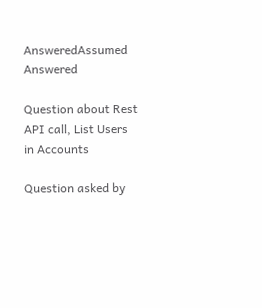AnsweredAssumed Answered

Question about Rest API call, List Users in Accounts

Question asked by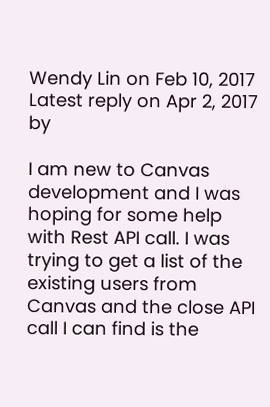Wendy Lin on Feb 10, 2017
Latest reply on Apr 2, 2017 by

I am new to Canvas development and I was hoping for some help with Rest API call. I was trying to get a list of the existing users from Canvas and the close API call I can find is the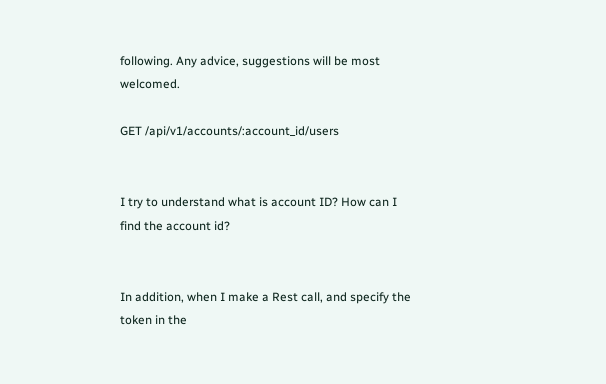following. Any advice, suggestions will be most welcomed.

GET /api/v1/accounts/:account_id/users


I try to understand what is account ID? How can I find the account id?


In addition, when I make a Rest call, and specify the token in the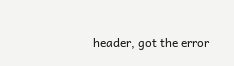header, got the error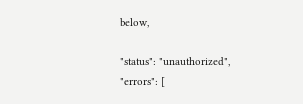below,

"status": "unauthorized",
"errors": [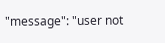"message": "user not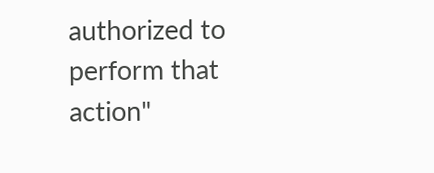authorized to perform that action"